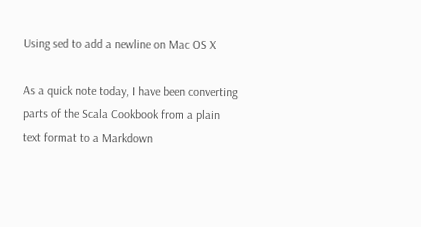Using sed to add a newline on Mac OS X

As a quick note today, I have been converting parts of the Scala Cookbook from a plain text format to a Markdown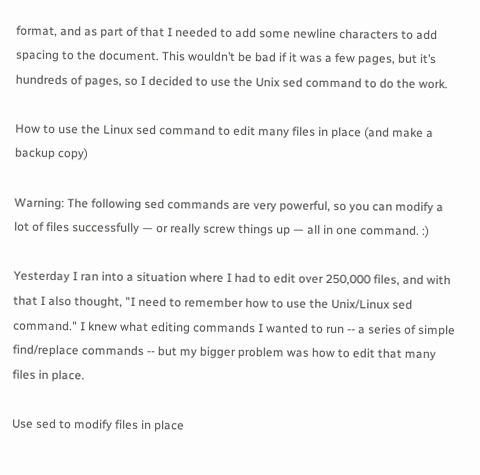format, and as part of that I needed to add some newline characters to add spacing to the document. This wouldn’t be bad if it was a few pages, but it’s hundreds of pages, so I decided to use the Unix sed command to do the work.

How to use the Linux sed command to edit many files in place (and make a backup copy)

Warning: The following sed commands are very powerful, so you can modify a lot of files successfully — or really screw things up — all in one command. :)

Yesterday I ran into a situation where I had to edit over 250,000 files, and with that I also thought, "I need to remember how to use the Unix/Linux sed command." I knew what editing commands I wanted to run -- a series of simple find/replace commands -- but my bigger problem was how to edit that many files in place.

Use sed to modify files in place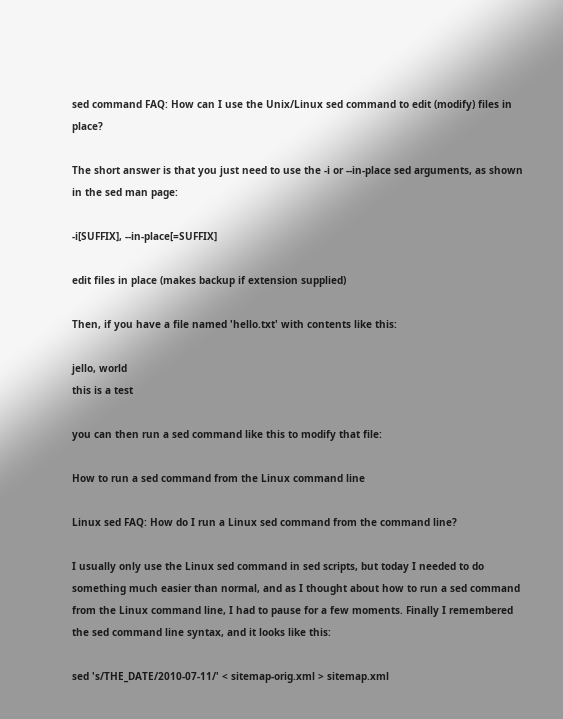sed command FAQ: How can I use the Unix/Linux sed command to edit (modify) files in place?

The short answer is that you just need to use the -i or --in-place sed arguments, as shown in the sed man page:

-i[SUFFIX], --in-place[=SUFFIX]

edit files in place (makes backup if extension supplied)

Then, if you have a file named 'hello.txt' with contents like this:

jello, world
this is a test

you can then run a sed command like this to modify that file:

How to run a sed command from the Linux command line

Linux sed FAQ: How do I run a Linux sed command from the command line?

I usually only use the Linux sed command in sed scripts, but today I needed to do something much easier than normal, and as I thought about how to run a sed command from the Linux command line, I had to pause for a few moments. Finally I remembered the sed command line syntax, and it looks like this:

sed 's/THE_DATE/2010-07-11/' < sitemap-orig.xml > sitemap.xml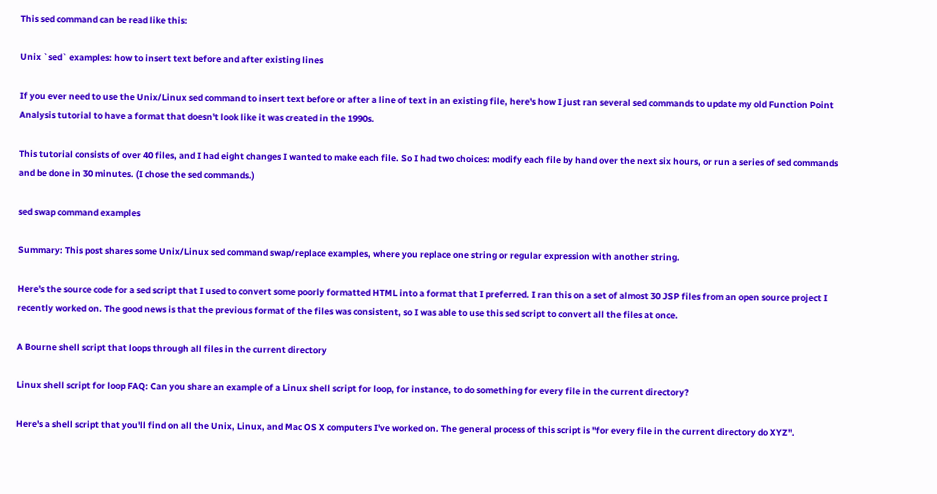This sed command can be read like this:

Unix `sed` examples: how to insert text before and after existing lines

If you ever need to use the Unix/Linux sed command to insert text before or after a line of text in an existing file, here's how I just ran several sed commands to update my old Function Point Analysis tutorial to have a format that doesn't look like it was created in the 1990s.

This tutorial consists of over 40 files, and I had eight changes I wanted to make each file. So I had two choices: modify each file by hand over the next six hours, or run a series of sed commands and be done in 30 minutes. (I chose the sed commands.)

sed swap command examples

Summary: This post shares some Unix/Linux sed command swap/replace examples, where you replace one string or regular expression with another string.

Here's the source code for a sed script that I used to convert some poorly formatted HTML into a format that I preferred. I ran this on a set of almost 30 JSP files from an open source project I recently worked on. The good news is that the previous format of the files was consistent, so I was able to use this sed script to convert all the files at once.

A Bourne shell script that loops through all files in the current directory

Linux shell script for loop FAQ: Can you share an example of a Linux shell script for loop, for instance, to do something for every file in the current directory?

Here's a shell script that you'll find on all the Unix, Linux, and Mac OS X computers I've worked on. The general process of this script is "for every file in the current directory do XYZ".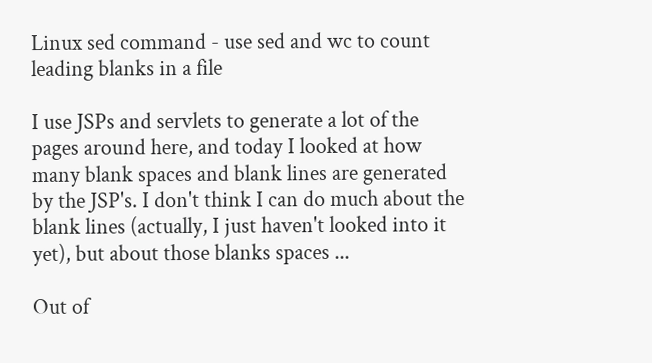Linux sed command - use sed and wc to count leading blanks in a file

I use JSPs and servlets to generate a lot of the pages around here, and today I looked at how many blank spaces and blank lines are generated by the JSP's. I don't think I can do much about the blank lines (actually, I just haven't looked into it yet), but about those blanks spaces ...

Out of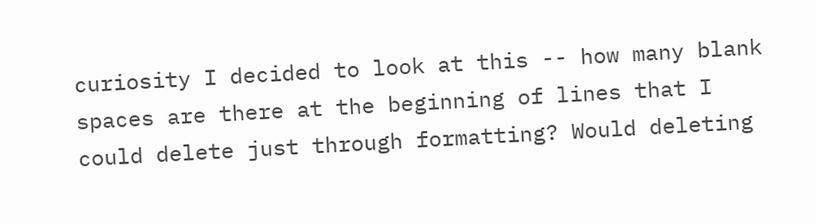curiosity I decided to look at this -- how many blank spaces are there at the beginning of lines that I could delete just through formatting? Would deleting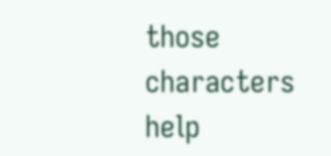those characters help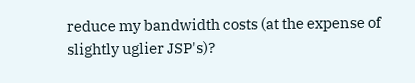reduce my bandwidth costs (at the expense of slightly uglier JSP's)?